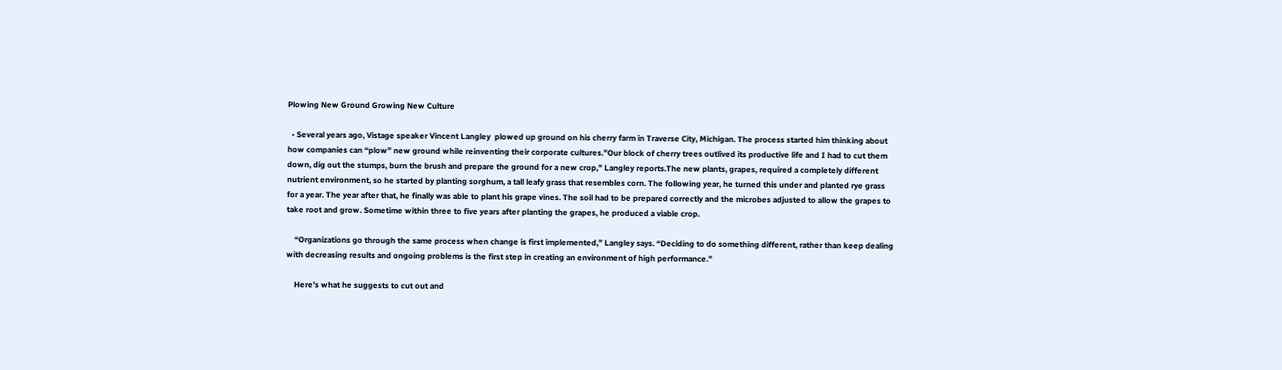Plowing New Ground Growing New Culture

  • Several years ago, Vistage speaker Vincent Langley  plowed up ground on his cherry farm in Traverse City, Michigan. The process started him thinking about how companies can “plow” new ground while reinventing their corporate cultures.”Our block of cherry trees outlived its productive life and I had to cut them down, dig out the stumps, burn the brush and prepare the ground for a new crop,” Langley reports.The new plants, grapes, required a completely different nutrient environment, so he started by planting sorghum, a tall leafy grass that resembles corn. The following year, he turned this under and planted rye grass for a year. The year after that, he finally was able to plant his grape vines. The soil had to be prepared correctly and the microbes adjusted to allow the grapes to take root and grow. Sometime within three to five years after planting the grapes, he produced a viable crop.

    “Organizations go through the same process when change is first implemented,” Langley says. “Deciding to do something different, rather than keep dealing with decreasing results and ongoing problems is the first step in creating an environment of high performance.”

    Here’s what he suggests to cut out and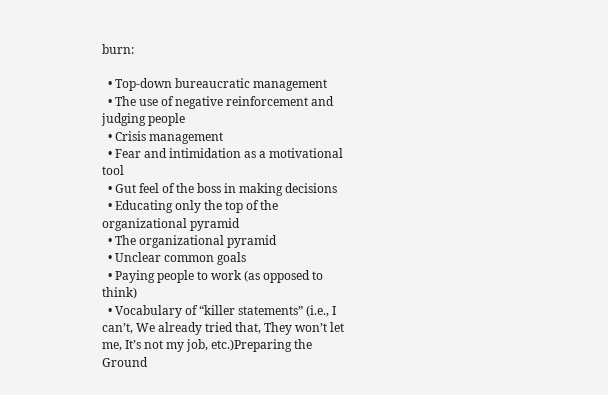burn:

  • Top-down bureaucratic management
  • The use of negative reinforcement and judging people
  • Crisis management
  • Fear and intimidation as a motivational tool
  • Gut feel of the boss in making decisions
  • Educating only the top of the organizational pyramid
  • The organizational pyramid
  • Unclear common goals
  • Paying people to work (as opposed to think)
  • Vocabulary of “killer statements” (i.e., I can’t, We already tried that, They won’t let me, It’s not my job, etc.)Preparing the Ground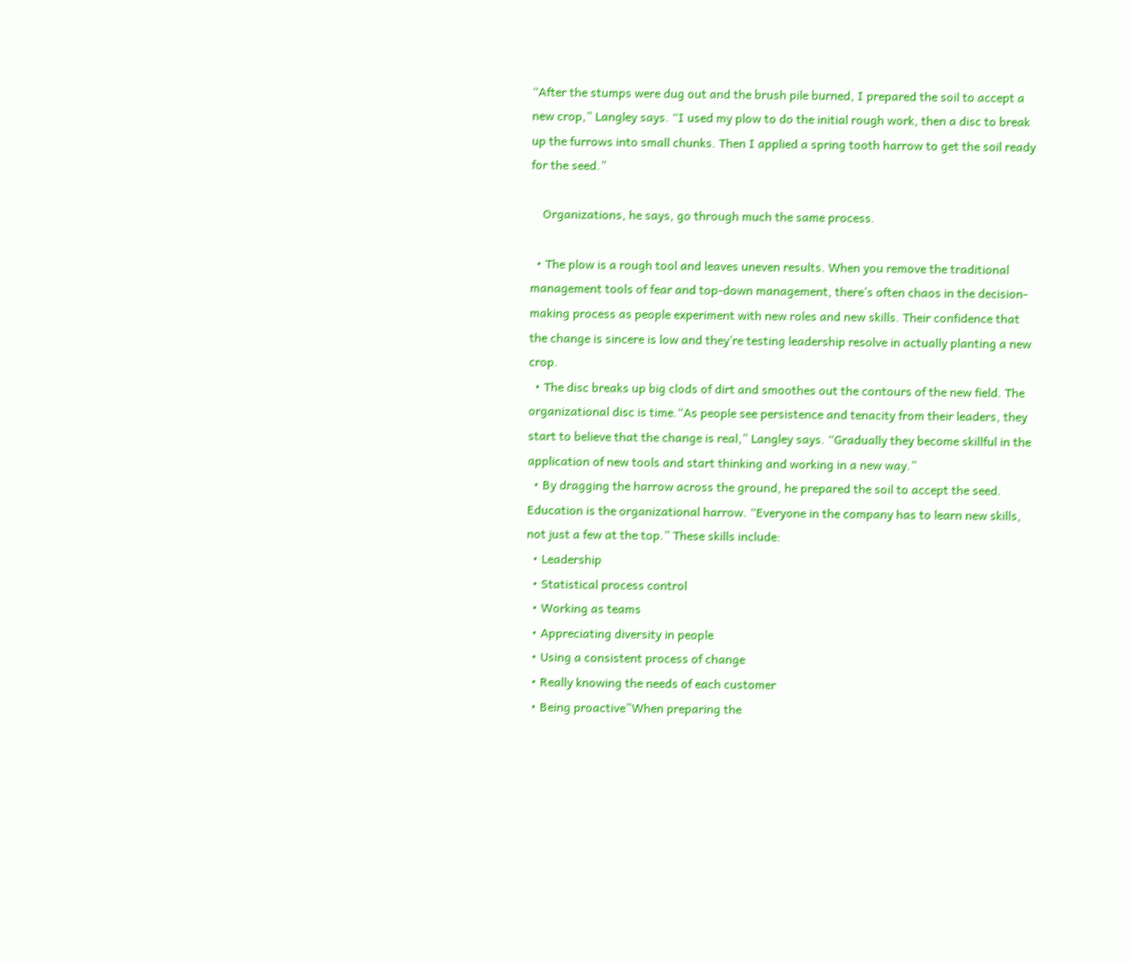“After the stumps were dug out and the brush pile burned, I prepared the soil to accept a new crop,” Langley says. “I used my plow to do the initial rough work, then a disc to break up the furrows into small chunks. Then I applied a spring tooth harrow to get the soil ready for the seed.”

    Organizations, he says, go through much the same process.

  • The plow is a rough tool and leaves uneven results. When you remove the traditional management tools of fear and top-down management, there’s often chaos in the decision-making process as people experiment with new roles and new skills. Their confidence that the change is sincere is low and they’re testing leadership resolve in actually planting a new crop.
  • The disc breaks up big clods of dirt and smoothes out the contours of the new field. The organizational disc is time.“As people see persistence and tenacity from their leaders, they start to believe that the change is real,” Langley says. “Gradually they become skillful in the application of new tools and start thinking and working in a new way.”
  • By dragging the harrow across the ground, he prepared the soil to accept the seed. Education is the organizational harrow. “Everyone in the company has to learn new skills, not just a few at the top.” These skills include:
  • Leadership
  • Statistical process control
  • Working as teams
  • Appreciating diversity in people
  • Using a consistent process of change
  • Really knowing the needs of each customer
  • Being proactive”When preparing the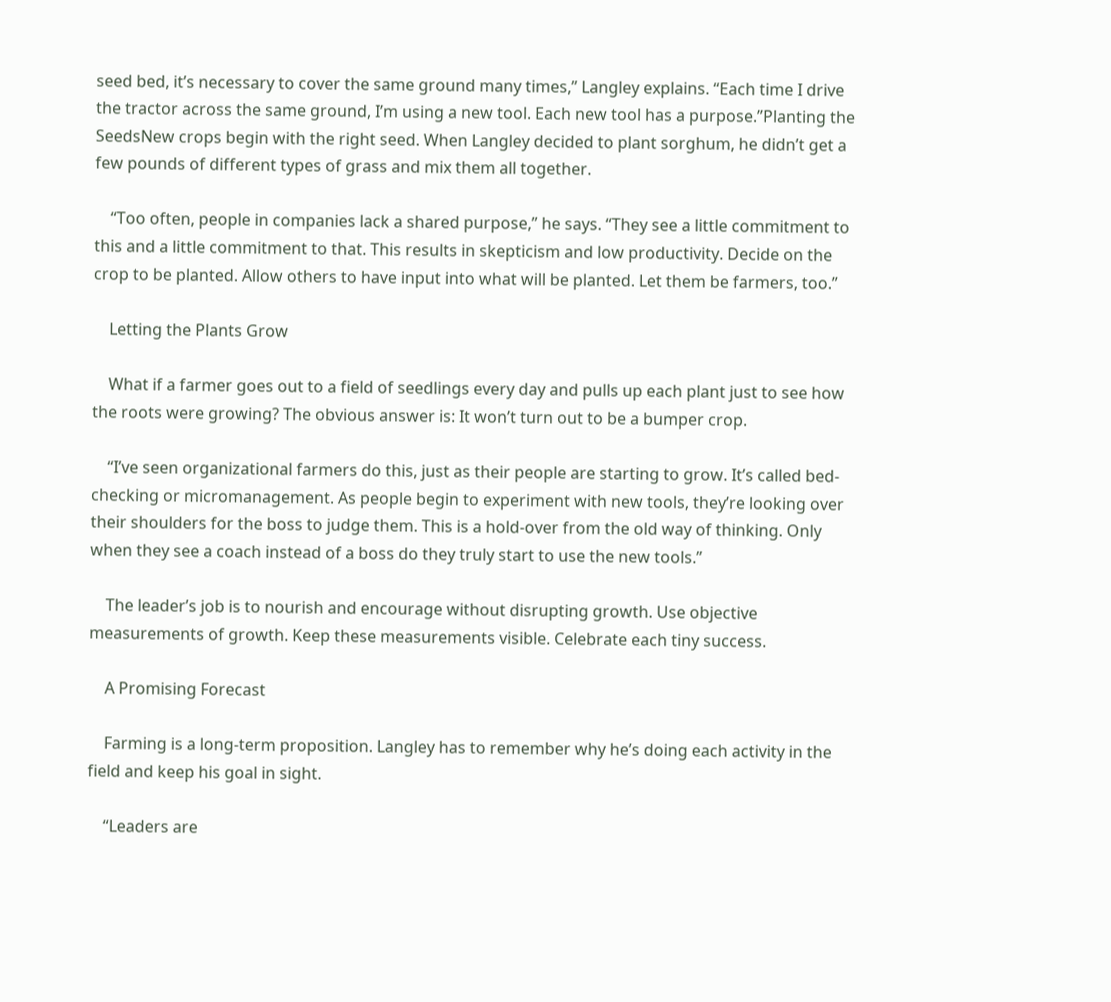seed bed, it’s necessary to cover the same ground many times,” Langley explains. “Each time I drive the tractor across the same ground, I’m using a new tool. Each new tool has a purpose.”Planting the SeedsNew crops begin with the right seed. When Langley decided to plant sorghum, he didn’t get a few pounds of different types of grass and mix them all together.

    “Too often, people in companies lack a shared purpose,” he says. “They see a little commitment to this and a little commitment to that. This results in skepticism and low productivity. Decide on the crop to be planted. Allow others to have input into what will be planted. Let them be farmers, too.”

    Letting the Plants Grow

    What if a farmer goes out to a field of seedlings every day and pulls up each plant just to see how the roots were growing? The obvious answer is: It won’t turn out to be a bumper crop.

    “I’ve seen organizational farmers do this, just as their people are starting to grow. It’s called bed-checking or micromanagement. As people begin to experiment with new tools, they’re looking over their shoulders for the boss to judge them. This is a hold-over from the old way of thinking. Only when they see a coach instead of a boss do they truly start to use the new tools.”

    The leader’s job is to nourish and encourage without disrupting growth. Use objective measurements of growth. Keep these measurements visible. Celebrate each tiny success.

    A Promising Forecast

    Farming is a long-term proposition. Langley has to remember why he’s doing each activity in the field and keep his goal in sight.

    “Leaders are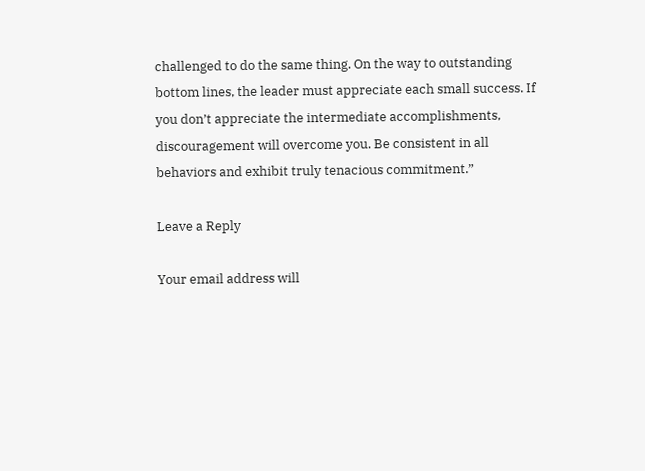challenged to do the same thing. On the way to outstanding bottom lines, the leader must appreciate each small success. If you don’t appreciate the intermediate accomplishments, discouragement will overcome you. Be consistent in all behaviors and exhibit truly tenacious commitment.”

Leave a Reply

Your email address will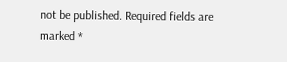not be published. Required fields are marked *